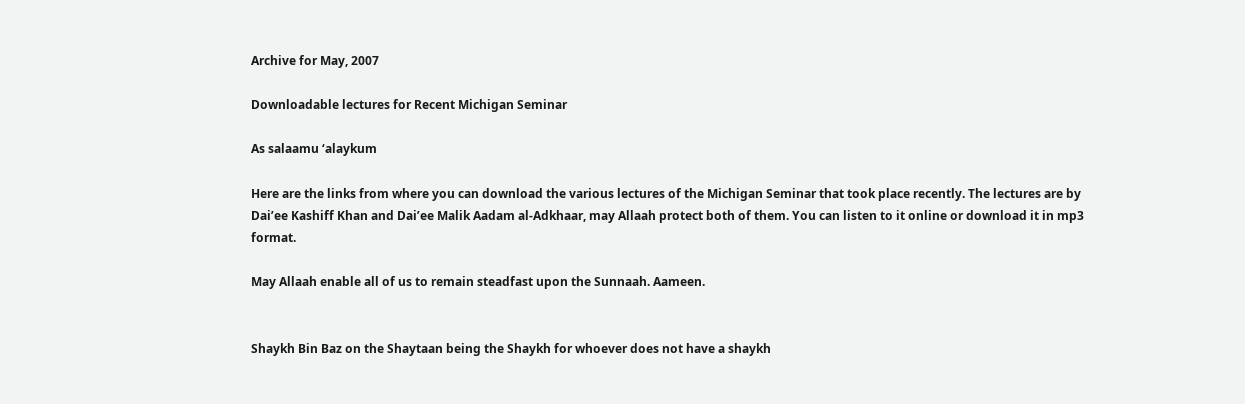Archive for May, 2007

Downloadable lectures for Recent Michigan Seminar

As salaamu ‘alaykum

Here are the links from where you can download the various lectures of the Michigan Seminar that took place recently. The lectures are by Dai’ee Kashiff Khan and Dai’ee Malik Aadam al-Adkhaar, may Allaah protect both of them. You can listen to it online or download it in mp3 format.

May Allaah enable all of us to remain steadfast upon the Sunnaah. Aameen.


Shaykh Bin Baz on the Shaytaan being the Shaykh for whoever does not have a shaykh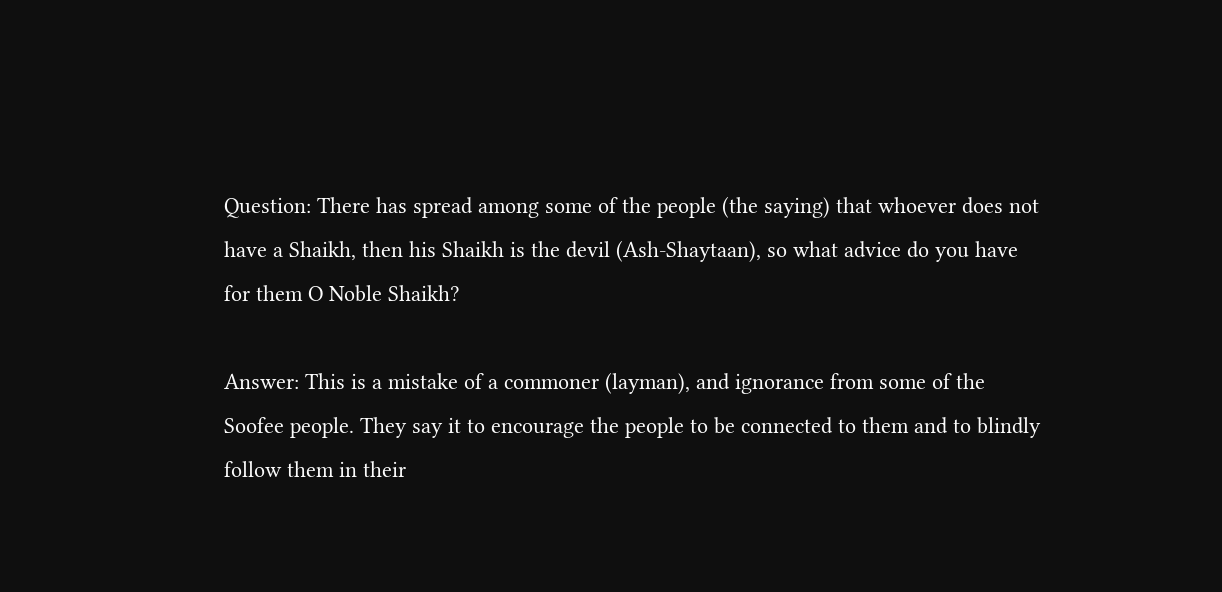Question: There has spread among some of the people (the saying) that whoever does not have a Shaikh, then his Shaikh is the devil (Ash-Shaytaan), so what advice do you have for them O Noble Shaikh?

Answer: This is a mistake of a commoner (layman), and ignorance from some of the Soofee people. They say it to encourage the people to be connected to them and to blindly follow them in their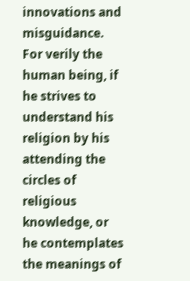innovations and misguidance. For verily the human being, if he strives to understand his religion by his attending the circles of religious knowledge, or he contemplates the meanings of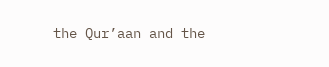the Qur’aan and the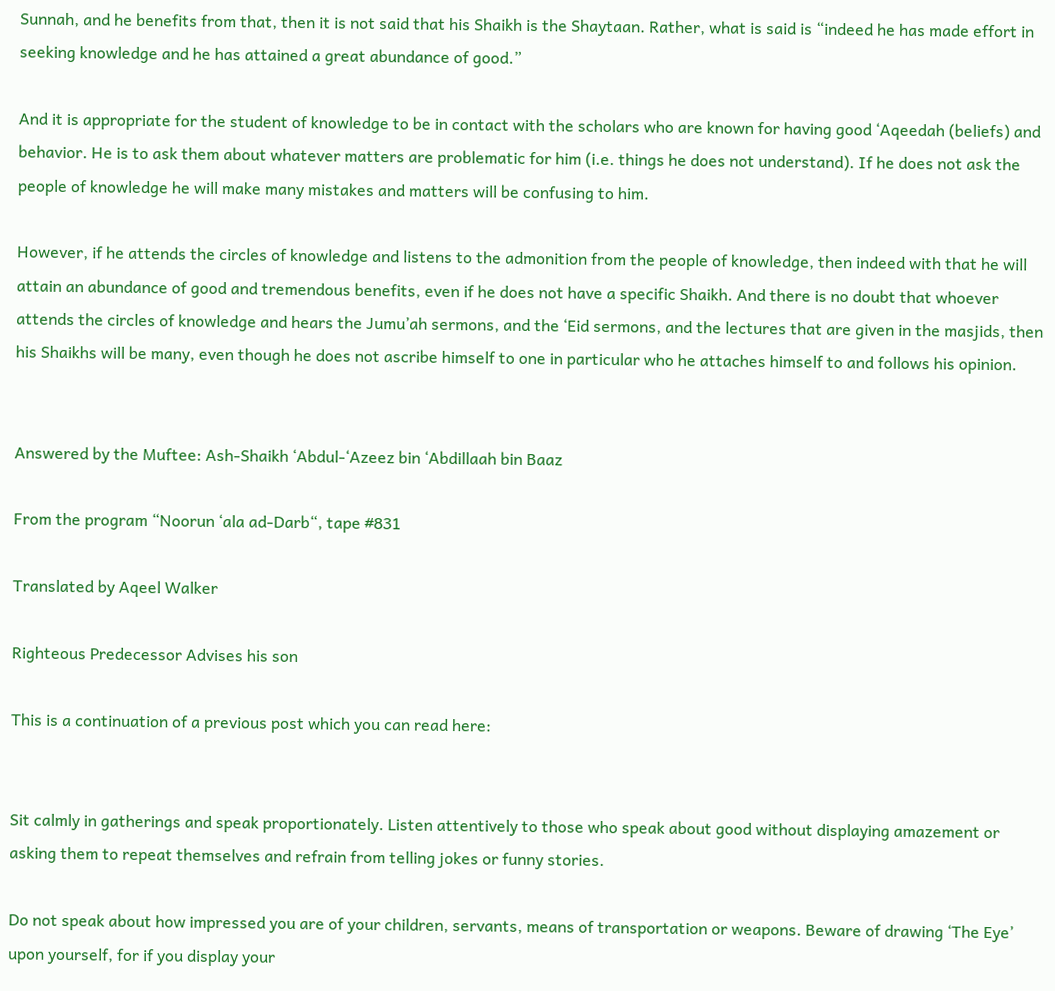Sunnah, and he benefits from that, then it is not said that his Shaikh is the Shaytaan. Rather, what is said is “indeed he has made effort in seeking knowledge and he has attained a great abundance of good.”

And it is appropriate for the student of knowledge to be in contact with the scholars who are known for having good ‘Aqeedah (beliefs) and behavior. He is to ask them about whatever matters are problematic for him (i.e. things he does not understand). If he does not ask the people of knowledge he will make many mistakes and matters will be confusing to him.

However, if he attends the circles of knowledge and listens to the admonition from the people of knowledge, then indeed with that he will attain an abundance of good and tremendous benefits, even if he does not have a specific Shaikh. And there is no doubt that whoever attends the circles of knowledge and hears the Jumu’ah sermons, and the ‘Eid sermons, and the lectures that are given in the masjids, then his Shaikhs will be many, even though he does not ascribe himself to one in particular who he attaches himself to and follows his opinion.


Answered by the Muftee: Ash-Shaikh ‘Abdul-‘Azeez bin ‘Abdillaah bin Baaz

From the program “Noorun ‘ala ad-Darb“, tape #831

Translated by Aqeel Walker

Righteous Predecessor Advises his son

This is a continuation of a previous post which you can read here:


Sit calmly in gatherings and speak proportionately. Listen attentively to those who speak about good without displaying amazement or asking them to repeat themselves and refrain from telling jokes or funny stories.

Do not speak about how impressed you are of your children, servants, means of transportation or weapons. Beware of drawing ‘The Eye’ upon yourself, for if you display your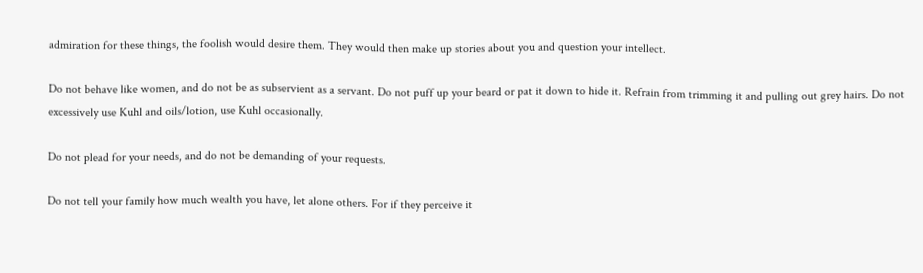admiration for these things, the foolish would desire them. They would then make up stories about you and question your intellect.

Do not behave like women, and do not be as subservient as a servant. Do not puff up your beard or pat it down to hide it. Refrain from trimming it and pulling out grey hairs. Do not excessively use Kuhl and oils/lotion, use Kuhl occasionally.

Do not plead for your needs, and do not be demanding of your requests.

Do not tell your family how much wealth you have, let alone others. For if they perceive it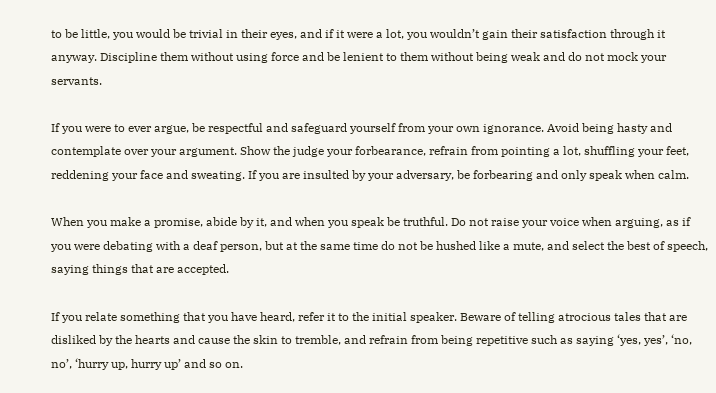to be little, you would be trivial in their eyes, and if it were a lot, you wouldn’t gain their satisfaction through it anyway. Discipline them without using force and be lenient to them without being weak and do not mock your servants.

If you were to ever argue, be respectful and safeguard yourself from your own ignorance. Avoid being hasty and contemplate over your argument. Show the judge your forbearance, refrain from pointing a lot, shuffling your feet, reddening your face and sweating. If you are insulted by your adversary, be forbearing and only speak when calm.

When you make a promise, abide by it, and when you speak be truthful. Do not raise your voice when arguing, as if you were debating with a deaf person, but at the same time do not be hushed like a mute, and select the best of speech, saying things that are accepted.

If you relate something that you have heard, refer it to the initial speaker. Beware of telling atrocious tales that are disliked by the hearts and cause the skin to tremble, and refrain from being repetitive such as saying ‘yes, yes’, ‘no, no’, ‘hurry up, hurry up’ and so on.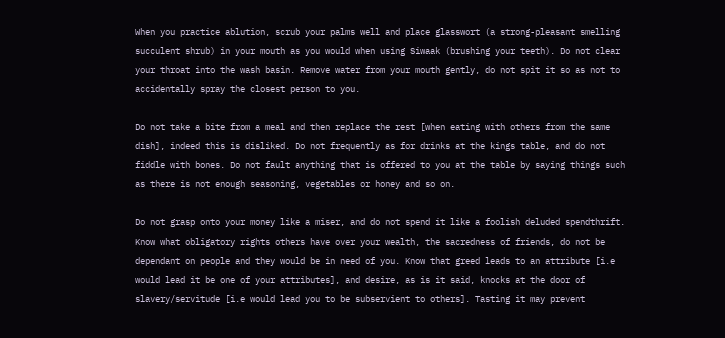When you practice ablution, scrub your palms well and place glasswort (a strong-pleasant smelling succulent shrub) in your mouth as you would when using Siwaak (brushing your teeth). Do not clear your throat into the wash basin. Remove water from your mouth gently, do not spit it so as not to accidentally spray the closest person to you.

Do not take a bite from a meal and then replace the rest [when eating with others from the same dish], indeed this is disliked. Do not frequently as for drinks at the kings table, and do not fiddle with bones. Do not fault anything that is offered to you at the table by saying things such as there is not enough seasoning, vegetables or honey and so on.

Do not grasp onto your money like a miser, and do not spend it like a foolish deluded spendthrift. Know what obligatory rights others have over your wealth, the sacredness of friends, do not be dependant on people and they would be in need of you. Know that greed leads to an attribute [i.e would lead it be one of your attributes], and desire, as is it said, knocks at the door of slavery/servitude [i.e would lead you to be subservient to others]. Tasting it may prevent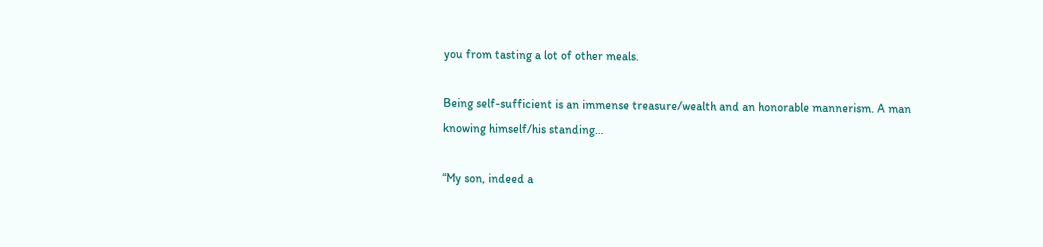you from tasting a lot of other meals.

Being self-sufficient is an immense treasure/wealth and an honorable mannerism. A man knowing himself/his standing…

“My son, indeed a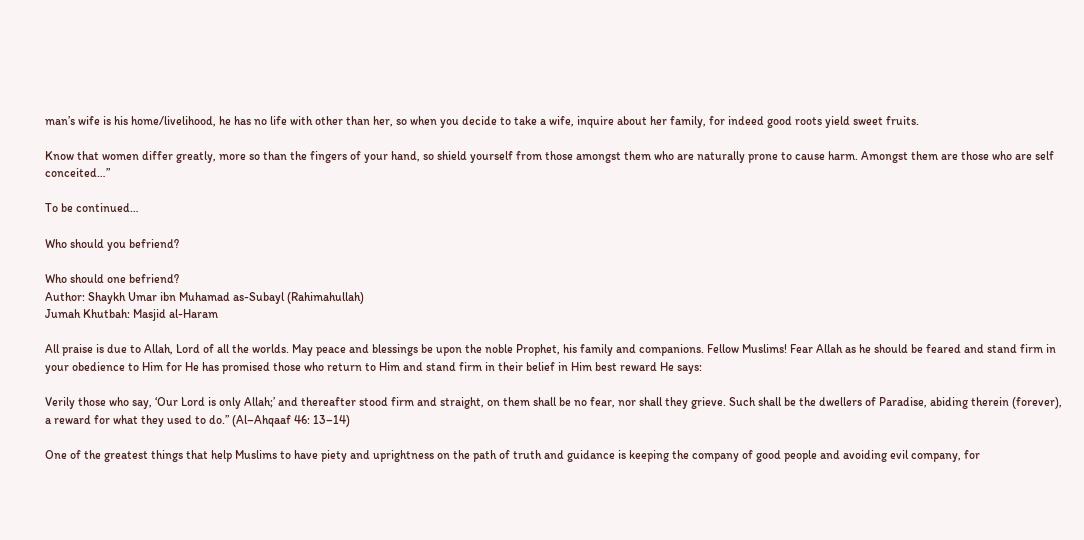man’s wife is his home/livelihood, he has no life with other than her, so when you decide to take a wife, inquire about her family, for indeed good roots yield sweet fruits.

Know that women differ greatly, more so than the fingers of your hand, so shield yourself from those amongst them who are naturally prone to cause harm. Amongst them are those who are self conceited…”

To be continued…

Who should you befriend?

Who should one befriend?
Author: Shaykh Umar ibn Muhamad as-Subayl (Rahimahullah)
Jumah Khutbah: Masjid al-Haram

All praise is due to Allah, Lord of all the worlds. May peace and blessings be upon the noble Prophet, his family and companions. Fellow Muslims! Fear Allah as he should be feared and stand firm in your obedience to Him for He has promised those who return to Him and stand firm in their belief in Him best reward He says:

Verily those who say, ‘Our Lord is only Allah;’ and thereafter stood firm and straight, on them shall be no fear, nor shall they grieve. Such shall be the dwellers of Paradise, abiding therein (forever), a reward for what they used to do.” (Al–Ahqaaf 46: 13–14)

One of the greatest things that help Muslims to have piety and uprightness on the path of truth and guidance is keeping the company of good people and avoiding evil company, for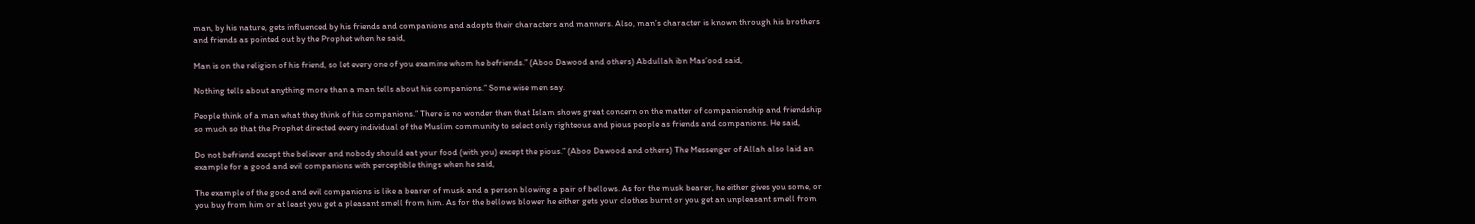man, by his nature, gets influenced by his friends and companions and adopts their characters and manners. Also, man’s character is known through his brothers and friends as pointed out by the Prophet when he said,

Man is on the religion of his friend, so let every one of you examine whom he befriends.” (Aboo Dawood and others) Abdullah ibn Mas’ood said,

Nothing tells about anything more than a man tells about his companions.” Some wise men say.

People think of a man what they think of his companions.” There is no wonder then that Islam shows great concern on the matter of companionship and friendship so much so that the Prophet directed every individual of the Muslim community to select only righteous and pious people as friends and companions. He said,

Do not befriend except the believer and nobody should eat your food (with you) except the pious.” (Aboo Dawood and others) The Messenger of Allah also laid an example for a good and evil companions with perceptible things when he said,

The example of the good and evil companions is like a bearer of musk and a person blowing a pair of bellows. As for the musk bearer, he either gives you some, or you buy from him or at least you get a pleasant smell from him. As for the bellows blower he either gets your clothes burnt or you get an unpleasant smell from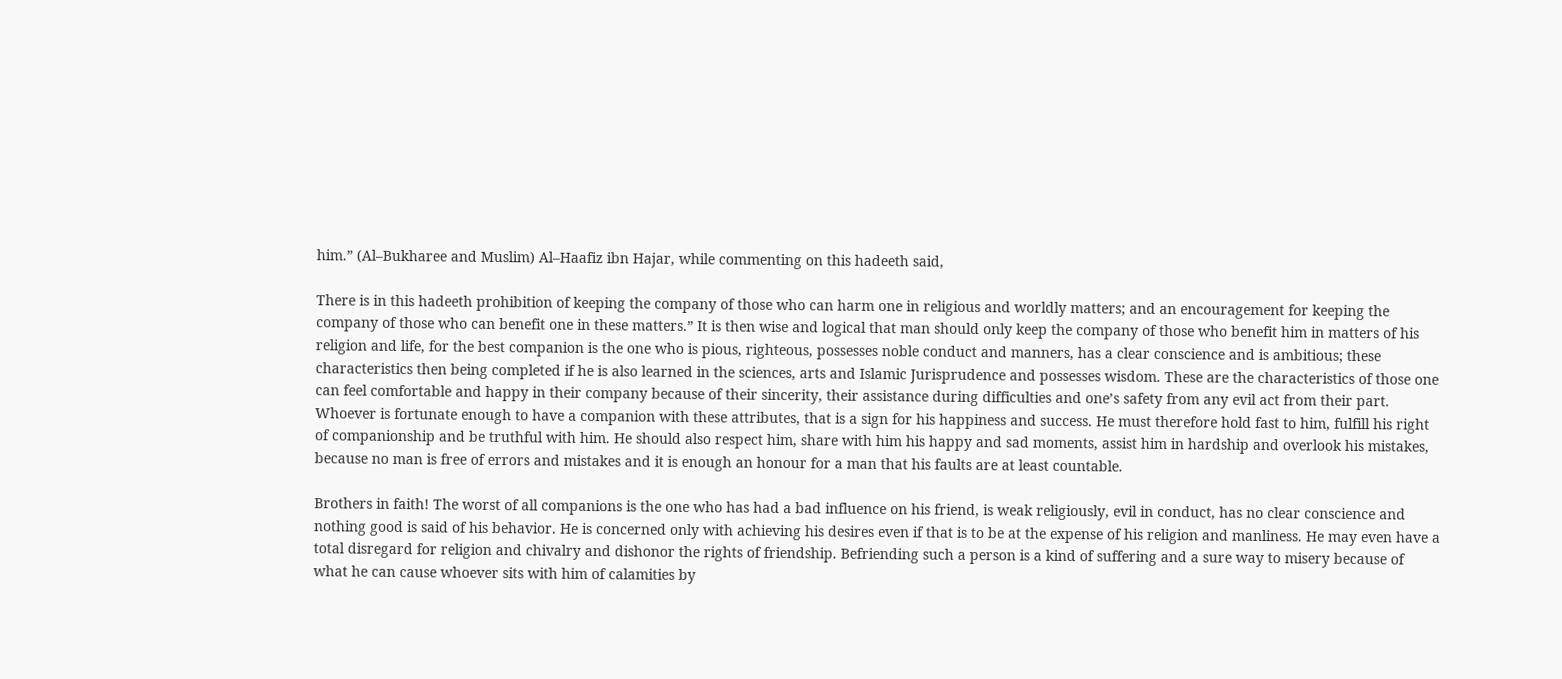him.” (Al–Bukharee and Muslim) Al–Haafiz ibn Hajar, while commenting on this hadeeth said,

There is in this hadeeth prohibition of keeping the company of those who can harm one in religious and worldly matters; and an encouragement for keeping the company of those who can benefit one in these matters.” It is then wise and logical that man should only keep the company of those who benefit him in matters of his religion and life, for the best companion is the one who is pious, righteous, possesses noble conduct and manners, has a clear conscience and is ambitious; these characteristics then being completed if he is also learned in the sciences, arts and Islamic Jurisprudence and possesses wisdom. These are the characteristics of those one can feel comfortable and happy in their company because of their sincerity, their assistance during difficulties and one’s safety from any evil act from their part. Whoever is fortunate enough to have a companion with these attributes, that is a sign for his happiness and success. He must therefore hold fast to him, fulfill his right of companionship and be truthful with him. He should also respect him, share with him his happy and sad moments, assist him in hardship and overlook his mistakes, because no man is free of errors and mistakes and it is enough an honour for a man that his faults are at least countable.

Brothers in faith! The worst of all companions is the one who has had a bad influence on his friend, is weak religiously, evil in conduct, has no clear conscience and nothing good is said of his behavior. He is concerned only with achieving his desires even if that is to be at the expense of his religion and manliness. He may even have a total disregard for religion and chivalry and dishonor the rights of friendship. Befriending such a person is a kind of suffering and a sure way to misery because of what he can cause whoever sits with him of calamities by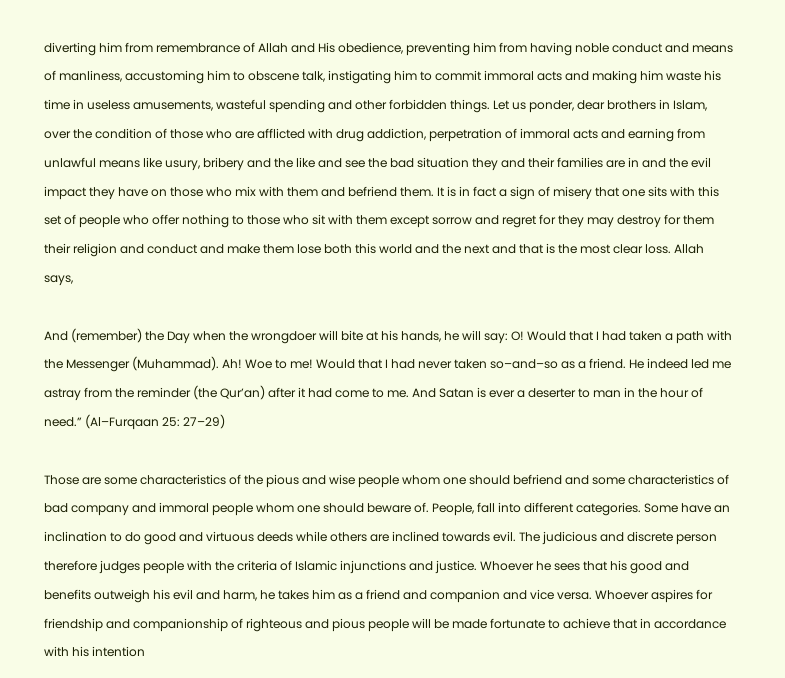diverting him from remembrance of Allah and His obedience, preventing him from having noble conduct and means of manliness, accustoming him to obscene talk, instigating him to commit immoral acts and making him waste his time in useless amusements, wasteful spending and other forbidden things. Let us ponder, dear brothers in Islam, over the condition of those who are afflicted with drug addiction, perpetration of immoral acts and earning from unlawful means like usury, bribery and the like and see the bad situation they and their families are in and the evil impact they have on those who mix with them and befriend them. It is in fact a sign of misery that one sits with this set of people who offer nothing to those who sit with them except sorrow and regret for they may destroy for them their religion and conduct and make them lose both this world and the next and that is the most clear loss. Allah says,

And (remember) the Day when the wrongdoer will bite at his hands, he will say: O! Would that I had taken a path with the Messenger (Muhammad). Ah! Woe to me! Would that I had never taken so–and–so as a friend. He indeed led me astray from the reminder (the Qur’an) after it had come to me. And Satan is ever a deserter to man in the hour of need.” (Al–Furqaan 25: 27–29)

Those are some characteristics of the pious and wise people whom one should befriend and some characteristics of bad company and immoral people whom one should beware of. People, fall into different categories. Some have an inclination to do good and virtuous deeds while others are inclined towards evil. The judicious and discrete person therefore judges people with the criteria of Islamic injunctions and justice. Whoever he sees that his good and benefits outweigh his evil and harm, he takes him as a friend and companion and vice versa. Whoever aspires for friendship and companionship of righteous and pious people will be made fortunate to achieve that in accordance with his intention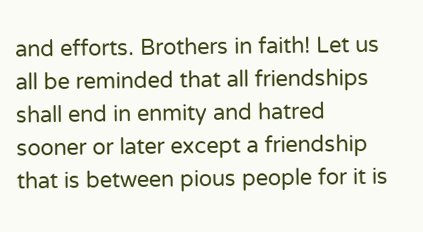and efforts. Brothers in faith! Let us all be reminded that all friendships shall end in enmity and hatred sooner or later except a friendship that is between pious people for it is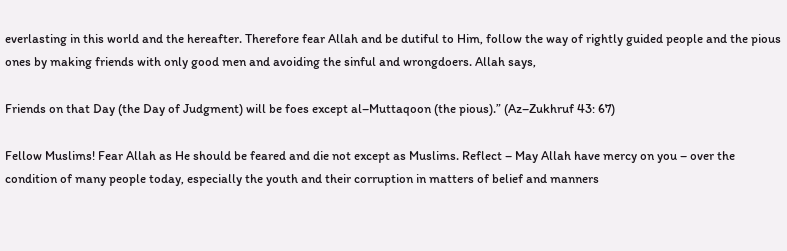everlasting in this world and the hereafter. Therefore fear Allah and be dutiful to Him, follow the way of rightly guided people and the pious ones by making friends with only good men and avoiding the sinful and wrongdoers. Allah says,

Friends on that Day (the Day of Judgment) will be foes except al–Muttaqoon (the pious).” (Az–Zukhruf 43: 67)

Fellow Muslims! Fear Allah as He should be feared and die not except as Muslims. Reflect – May Allah have mercy on you – over the condition of many people today, especially the youth and their corruption in matters of belief and manners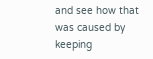and see how that was caused by keeping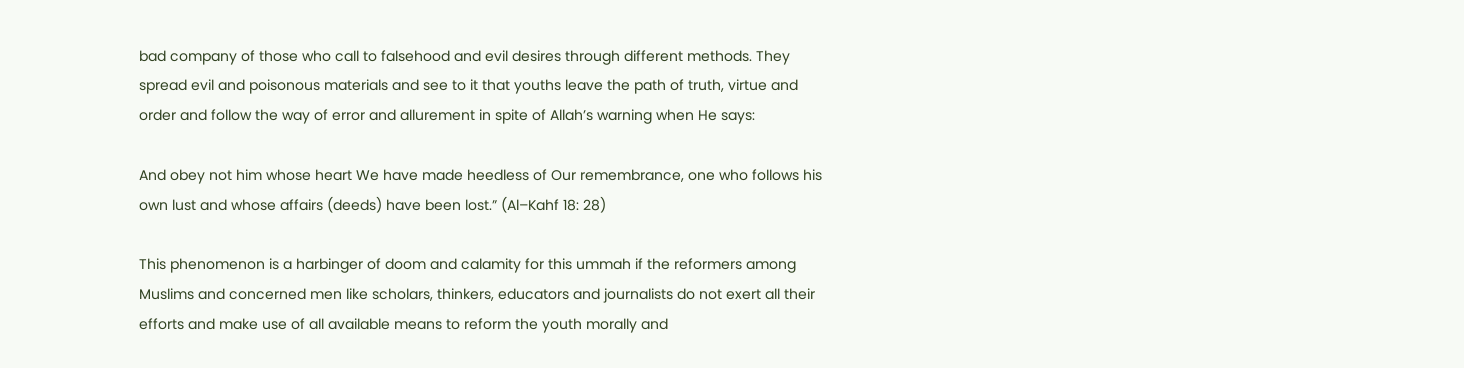bad company of those who call to falsehood and evil desires through different methods. They spread evil and poisonous materials and see to it that youths leave the path of truth, virtue and order and follow the way of error and allurement in spite of Allah’s warning when He says:

And obey not him whose heart We have made heedless of Our remembrance, one who follows his own lust and whose affairs (deeds) have been lost.” (Al–Kahf 18: 28)

This phenomenon is a harbinger of doom and calamity for this ummah if the reformers among Muslims and concerned men like scholars, thinkers, educators and journalists do not exert all their efforts and make use of all available means to reform the youth morally and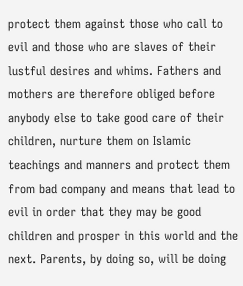protect them against those who call to evil and those who are slaves of their lustful desires and whims. Fathers and mothers are therefore obliged before anybody else to take good care of their children, nurture them on Islamic teachings and manners and protect them from bad company and means that lead to evil in order that they may be good children and prosper in this world and the next. Parents, by doing so, will be doing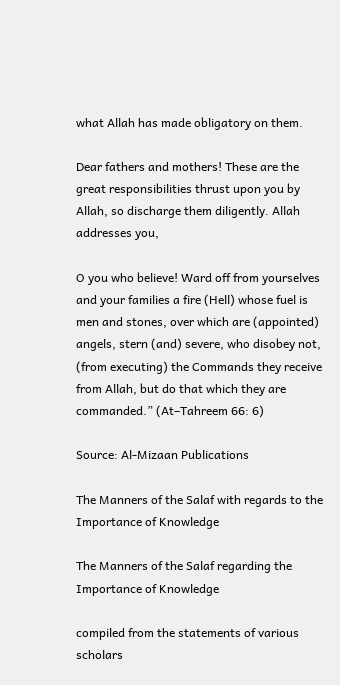what Allah has made obligatory on them.

Dear fathers and mothers! These are the great responsibilities thrust upon you by Allah, so discharge them diligently. Allah addresses you,

O you who believe! Ward off from yourselves and your families a fire (Hell) whose fuel is men and stones, over which are (appointed) angels, stern (and) severe, who disobey not, (from executing) the Commands they receive from Allah, but do that which they are commanded.” (At–Tahreem 66: 6)

Source: Al-Mizaan Publications

The Manners of the Salaf with regards to the Importance of Knowledge

The Manners of the Salaf regarding the Importance of Knowledge

compiled from the statements of various scholars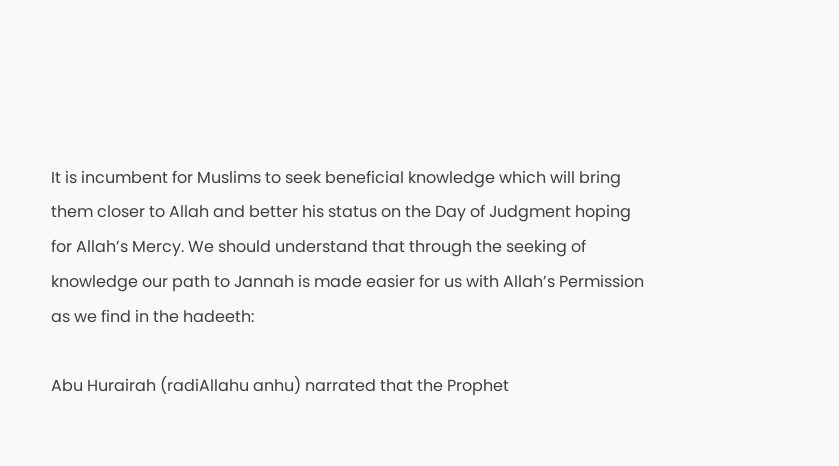It is incumbent for Muslims to seek beneficial knowledge which will bring them closer to Allah and better his status on the Day of Judgment hoping for Allah’s Mercy. We should understand that through the seeking of knowledge our path to Jannah is made easier for us with Allah’s Permission as we find in the hadeeth:

Abu Hurairah (radiAllahu anhu) narrated that the Prophet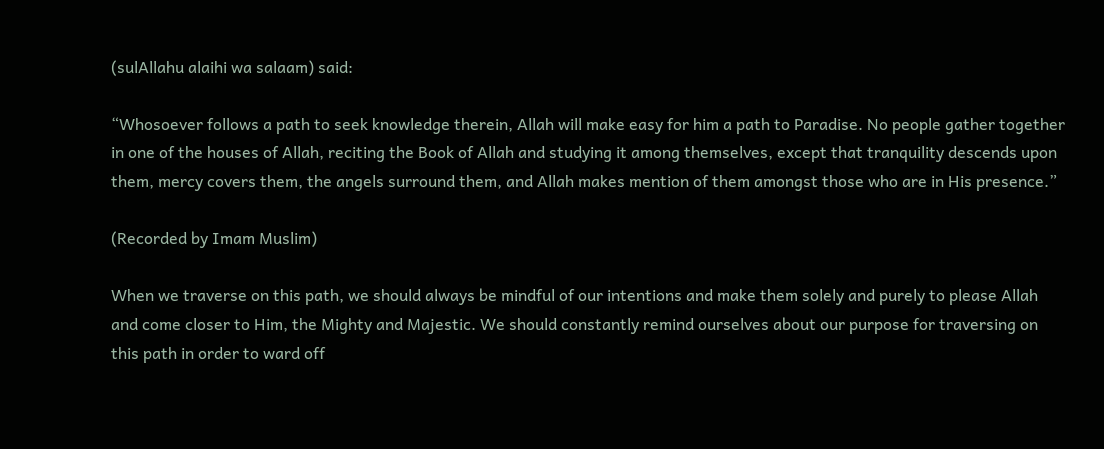(sulAllahu alaihi wa salaam) said:

“Whosoever follows a path to seek knowledge therein, Allah will make easy for him a path to Paradise. No people gather together in one of the houses of Allah, reciting the Book of Allah and studying it among themselves, except that tranquility descends upon them, mercy covers them, the angels surround them, and Allah makes mention of them amongst those who are in His presence.”

(Recorded by Imam Muslim)

When we traverse on this path, we should always be mindful of our intentions and make them solely and purely to please Allah and come closer to Him, the Mighty and Majestic. We should constantly remind ourselves about our purpose for traversing on this path in order to ward off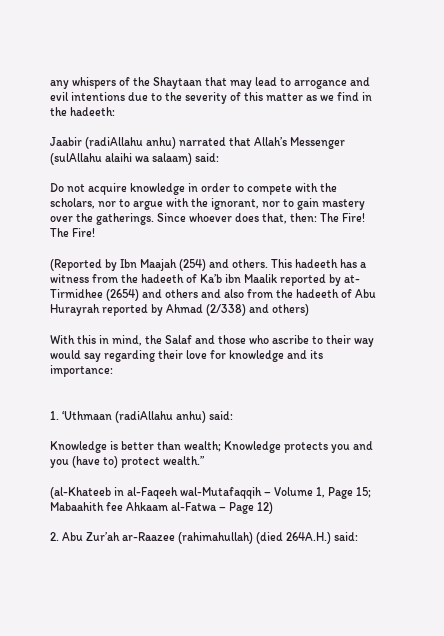any whispers of the Shaytaan that may lead to arrogance and evil intentions due to the severity of this matter as we find in the hadeeth:

Jaabir (radiAllahu anhu) narrated that Allah’s Messenger (sulAllahu alaihi wa salaam) said:

Do not acquire knowledge in order to compete with the scholars, nor to argue with the ignorant, nor to gain mastery over the gatherings. Since whoever does that, then: The Fire! The Fire!

(Reported by Ibn Maajah (254) and others. This hadeeth has a witness from the hadeeth of Ka’b ibn Maalik reported by at-Tirmidhee (2654) and others and also from the hadeeth of Abu Hurayrah reported by Ahmad (2/338) and others)

With this in mind, the Salaf and those who ascribe to their way would say regarding their love for knowledge and its importance:


1. ‘Uthmaan (radiAllahu anhu) said:

Knowledge is better than wealth; Knowledge protects you and you (have to) protect wealth.”

(al-Khateeb in al-Faqeeh wal-Mutafaqqih – Volume 1, Page 15; Mabaahith fee Ahkaam al-Fatwa – Page 12)

2. Abu Zur’ah ar-Raazee (rahimahullah) (died 264A.H.) said: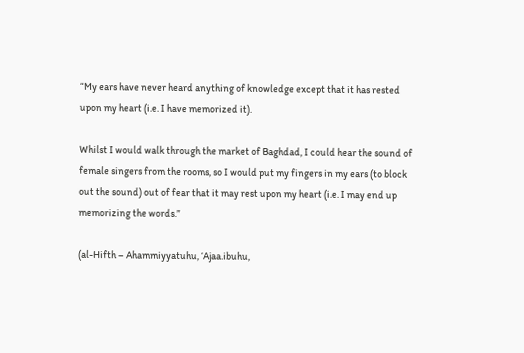“My ears have never heard anything of knowledge except that it has rested upon my heart (i.e. I have memorized it).

Whilst I would walk through the market of Baghdad, I could hear the sound of female singers from the rooms, so I would put my fingers in my ears (to block out the sound) out of fear that it may rest upon my heart (i.e. I may end up memorizing the words.”

(al-Hifth – Ahammiyyatuhu, ‘Ajaa.ibuhu,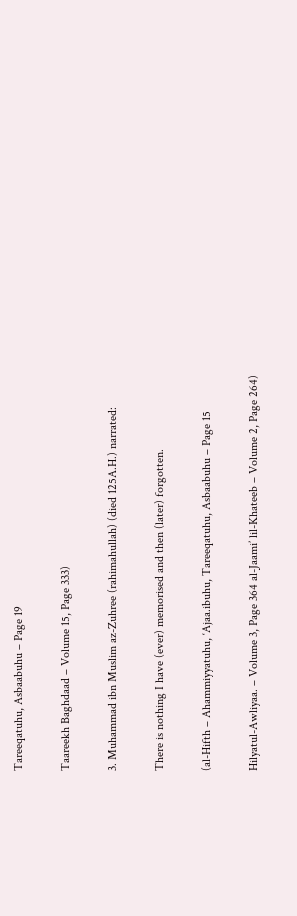Tareeqatuhu, Asbaabuhu – Page 19

Taareekh Baghdaad – Volume 15, Page 333)

3. Muhammad ibn Muslim az-Zuhree (rahimahullah) (died 125A.H.) narrated:

There is nothing I have (ever) memorised and then (later) forgotten.

(al-Hifth – Ahammiyyatuhu, ‘Ajaa.ibuhu, Tareeqatuhu, Asbaabuhu – Page 15

Hilyatul-Awliyaa. – Volume 3, Page 364 al-Jaami’ lil-Khateeb – Volume 2, Page 264)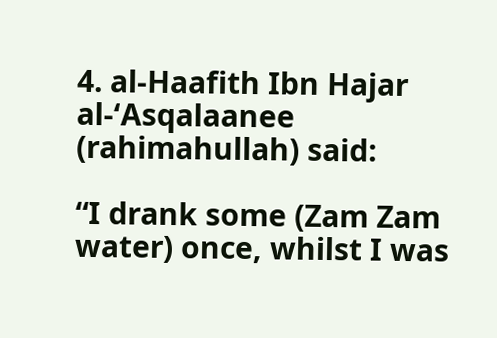4. al-Haafith Ibn Hajar al-‘Asqalaanee (rahimahullah) said:

“I drank some (Zam Zam water) once, whilst I was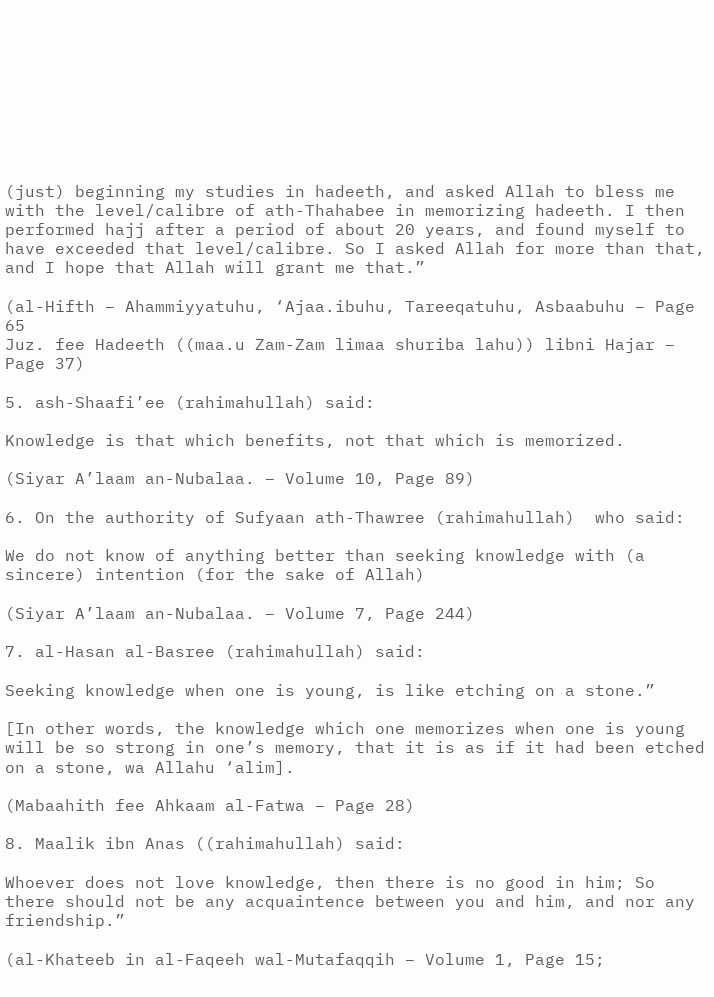(just) beginning my studies in hadeeth, and asked Allah to bless me with the level/calibre of ath-Thahabee in memorizing hadeeth. I then performed hajj after a period of about 20 years, and found myself to have exceeded that level/calibre. So I asked Allah for more than that, and I hope that Allah will grant me that.”

(al-Hifth – Ahammiyyatuhu, ‘Ajaa.ibuhu, Tareeqatuhu, Asbaabuhu – Page 65
Juz. fee Hadeeth ((maa.u Zam-Zam limaa shuriba lahu)) libni Hajar – Page 37)

5. ash-Shaafi’ee (rahimahullah) said:

Knowledge is that which benefits, not that which is memorized.

(Siyar A’laam an-Nubalaa. – Volume 10, Page 89)

6. On the authority of Sufyaan ath-Thawree (rahimahullah)  who said:

We do not know of anything better than seeking knowledge with (a sincere) intention (for the sake of Allah)

(Siyar A’laam an-Nubalaa. – Volume 7, Page 244)

7. al-Hasan al-Basree (rahimahullah) said:

Seeking knowledge when one is young, is like etching on a stone.”

[In other words, the knowledge which one memorizes when one is young will be so strong in one’s memory, that it is as if it had been etched on a stone, wa Allahu ‘alim].

(Mabaahith fee Ahkaam al-Fatwa – Page 28)

8. Maalik ibn Anas ((rahimahullah) said:

Whoever does not love knowledge, then there is no good in him; So there should not be any acquaintence between you and him, and nor any friendship.”

(al-Khateeb in al-Faqeeh wal-Mutafaqqih – Volume 1, Page 15;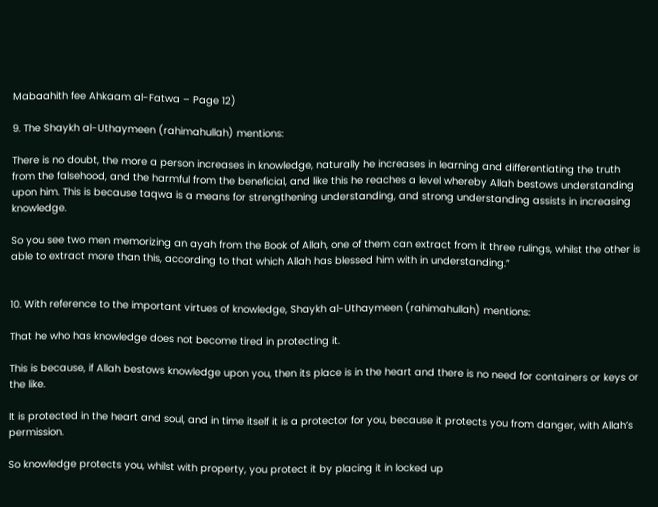Mabaahith fee Ahkaam al-Fatwa – Page 12)

9. The Shaykh al-Uthaymeen (rahimahullah) mentions:

There is no doubt, the more a person increases in knowledge, naturally he increases in learning and differentiating the truth from the falsehood, and the harmful from the beneficial, and like this he reaches a level whereby Allah bestows understanding upon him. This is because taqwa is a means for strengthening understanding, and strong understanding assists in increasing knowledge.

So you see two men memorizing an ayah from the Book of Allah, one of them can extract from it three rulings, whilst the other is able to extract more than this, according to that which Allah has blessed him with in understanding.”


10. With reference to the important virtues of knowledge, Shaykh al-Uthaymeen (rahimahullah) mentions:

That he who has knowledge does not become tired in protecting it.

This is because, if Allah bestows knowledge upon you, then its place is in the heart and there is no need for containers or keys or the like.

It is protected in the heart and soul, and in time itself it is a protector for you, because it protects you from danger, with Allah’s permission.

So knowledge protects you, whilst with property, you protect it by placing it in locked up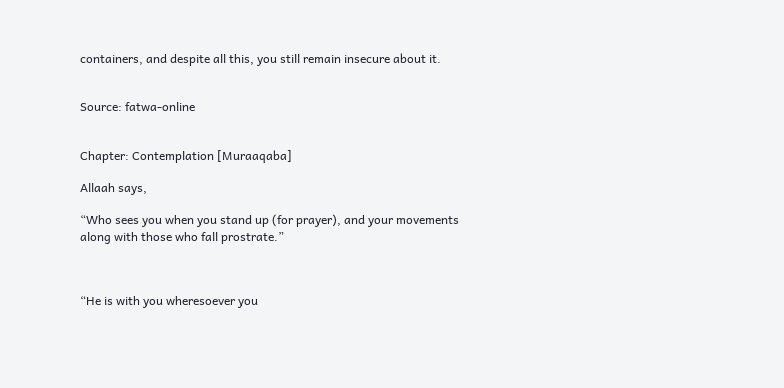containers, and despite all this, you still remain insecure about it.


Source: fatwa-online


Chapter: Contemplation [Muraaqaba]

Allaah says,

“Who sees you when you stand up (for prayer), and your movements along with those who fall prostrate.”



“He is with you wheresoever you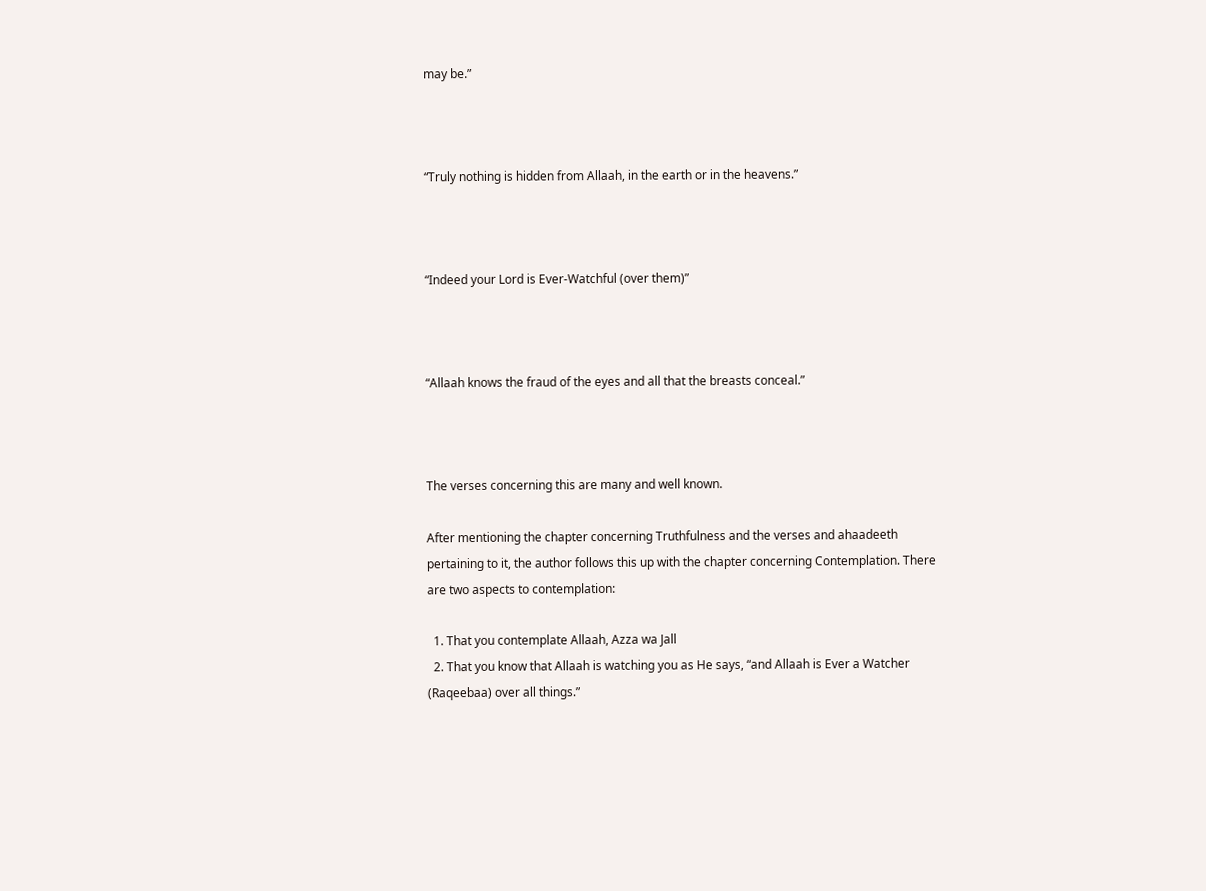may be.”



“Truly nothing is hidden from Allaah, in the earth or in the heavens.”



“Indeed your Lord is Ever-Watchful (over them)”



“Allaah knows the fraud of the eyes and all that the breasts conceal.”



The verses concerning this are many and well known.

After mentioning the chapter concerning Truthfulness and the verses and ahaadeeth pertaining to it, the author follows this up with the chapter concerning Contemplation. There are two aspects to contemplation:

  1. That you contemplate Allaah, Azza wa Jall
  2. That you know that Allaah is watching you as He says, “and Allaah is Ever a Watcher (Raqeebaa) over all things.”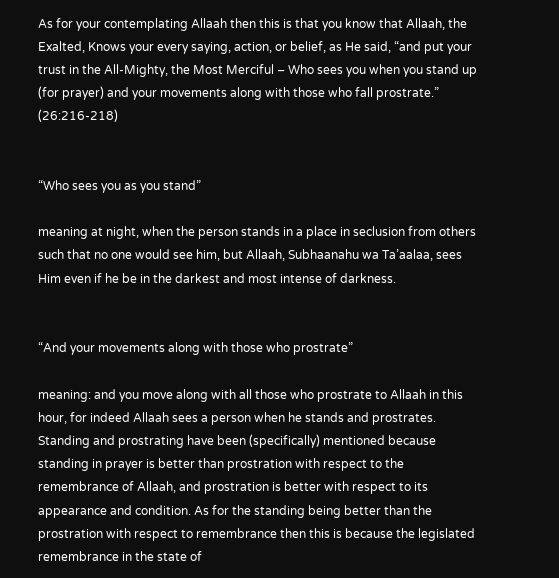As for your contemplating Allaah then this is that you know that Allaah, the Exalted, Knows your every saying, action, or belief, as He said, “and put your trust in the All-Mighty, the Most Merciful – Who sees you when you stand up (for prayer) and your movements along with those who fall prostrate.” (26:216-218)


“Who sees you as you stand”

meaning at night, when the person stands in a place in seclusion from others such that no one would see him, but Allaah, Subhaanahu wa Ta’aalaa, sees Him even if he be in the darkest and most intense of darkness.


“And your movements along with those who prostrate”

meaning: and you move along with all those who prostrate to Allaah in this hour, for indeed Allaah sees a person when he stands and prostrates. Standing and prostrating have been (specifically) mentioned because standing in prayer is better than prostration with respect to the remembrance of Allaah, and prostration is better with respect to its appearance and condition. As for the standing being better than the prostration with respect to remembrance then this is because the legislated remembrance in the state of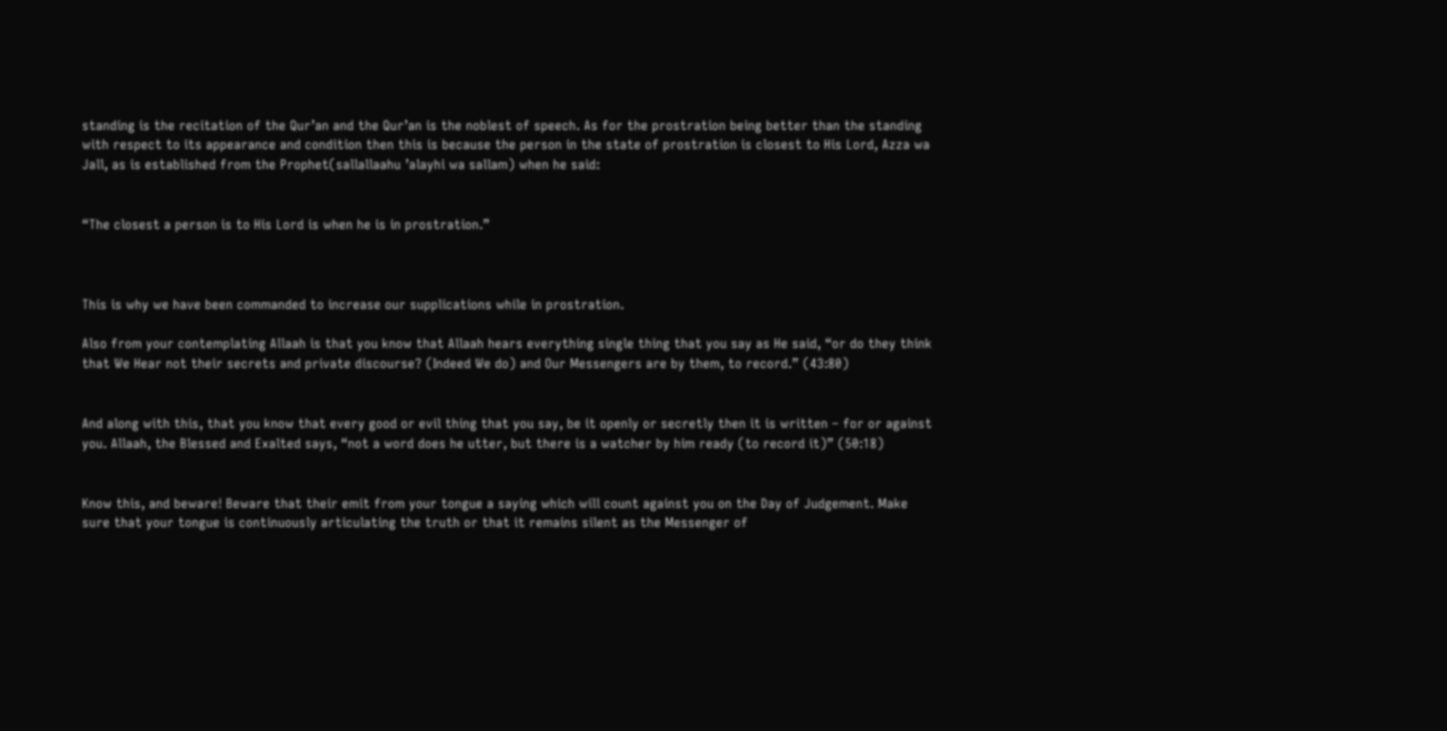standing is the recitation of the Qur’an and the Qur’an is the noblest of speech. As for the prostration being better than the standing with respect to its appearance and condition then this is because the person in the state of prostration is closest to His Lord, Azza wa Jall, as is established from the Prophet(sallallaahu ’alayhi wa sallam) when he said:


“The closest a person is to His Lord is when he is in prostration.”



This is why we have been commanded to increase our supplications while in prostration.

Also from your contemplating Allaah is that you know that Allaah hears everything single thing that you say as He said, “or do they think that We Hear not their secrets and private discourse? (Indeed We do) and Our Messengers are by them, to record.” (43:80)


And along with this, that you know that every good or evil thing that you say, be it openly or secretly then it is written – for or against you. Allaah, the Blessed and Exalted says, “not a word does he utter, but there is a watcher by him ready (to record it)” (50:18)


Know this, and beware! Beware that their emit from your tongue a saying which will count against you on the Day of Judgement. Make sure that your tongue is continuously articulating the truth or that it remains silent as the Messenger of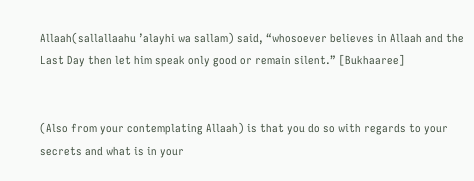Allaah(sallallaahu ’alayhi wa sallam) said, “whosoever believes in Allaah and the Last Day then let him speak only good or remain silent.” [Bukhaaree]


(Also from your contemplating Allaah) is that you do so with regards to your secrets and what is in your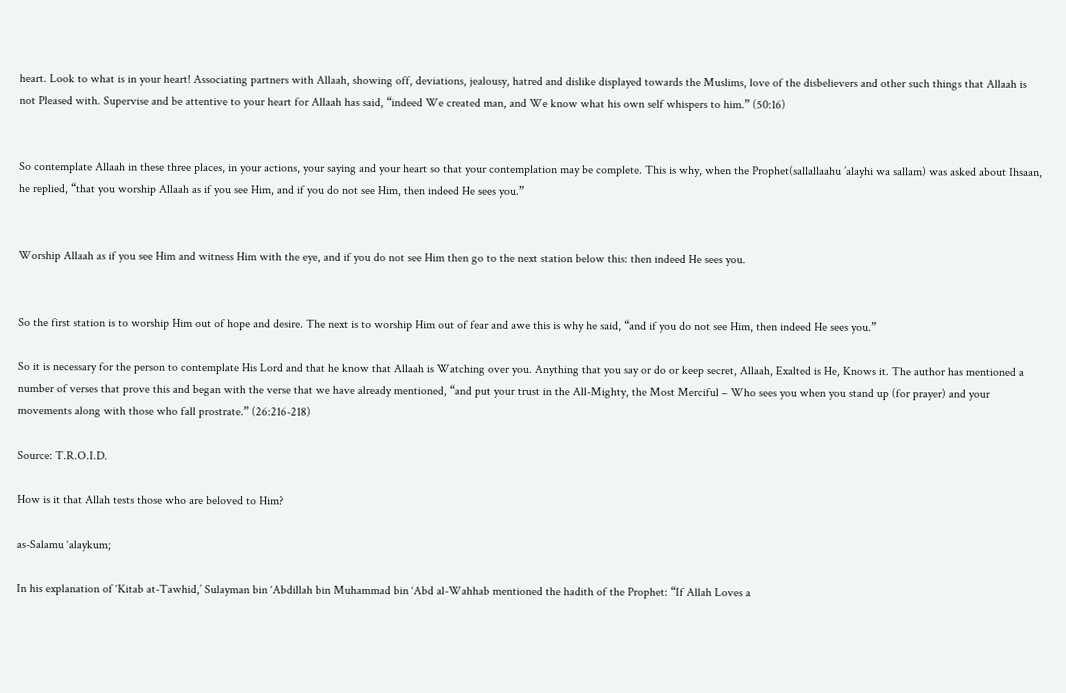heart. Look to what is in your heart! Associating partners with Allaah, showing off, deviations, jealousy, hatred and dislike displayed towards the Muslims, love of the disbelievers and other such things that Allaah is not Pleased with. Supervise and be attentive to your heart for Allaah has said, “indeed We created man, and We know what his own self whispers to him.” (50:16)


So contemplate Allaah in these three places, in your actions, your saying and your heart so that your contemplation may be complete. This is why, when the Prophet(sallallaahu ’alayhi wa sallam) was asked about Ihsaan, he replied, “that you worship Allaah as if you see Him, and if you do not see Him, then indeed He sees you.”


Worship Allaah as if you see Him and witness Him with the eye, and if you do not see Him then go to the next station below this: then indeed He sees you.


So the first station is to worship Him out of hope and desire. The next is to worship Him out of fear and awe this is why he said, “and if you do not see Him, then indeed He sees you.”

So it is necessary for the person to contemplate His Lord and that he know that Allaah is Watching over you. Anything that you say or do or keep secret, Allaah, Exalted is He, Knows it. The author has mentioned a number of verses that prove this and began with the verse that we have already mentioned, “and put your trust in the All-Mighty, the Most Merciful – Who sees you when you stand up (for prayer) and your movements along with those who fall prostrate.” (26:216-218)

Source: T.R.O.I.D.

How is it that Allah tests those who are beloved to Him?

as-Salamu ‘alaykum;

In his explanation of ‘Kitab at-Tawhid,’ Sulayman bin ‘Abdillah bin Muhammad bin ‘Abd al-Wahhab mentioned the hadith of the Prophet: “If Allah Loves a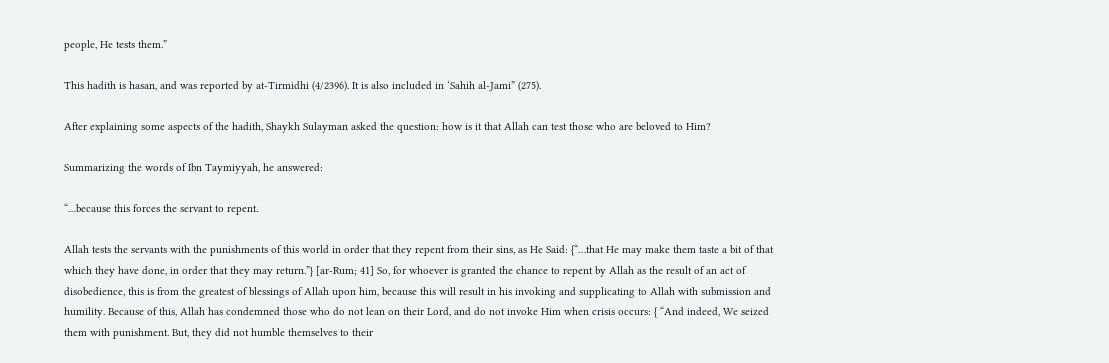people, He tests them.”

This hadith is hasan, and was reported by at-Tirmidhi (4/2396). It is also included in ‘Sahih al-Jami” (275).

After explaining some aspects of the hadith, Shaykh Sulayman asked the question: how is it that Allah can test those who are beloved to Him?

Summarizing the words of Ibn Taymiyyah, he answered:

“…because this forces the servant to repent.

Allah tests the servants with the punishments of this world in order that they repent from their sins, as He Said: {“…that He may make them taste a bit of that which they have done, in order that they may return.”} [ar-Rum; 41] So, for whoever is granted the chance to repent by Allah as the result of an act of disobedience, this is from the greatest of blessings of Allah upon him, because this will result in his invoking and supplicating to Allah with submission and humility. Because of this, Allah has condemned those who do not lean on their Lord, and do not invoke Him when crisis occurs: { “And indeed, We seized them with punishment. But, they did not humble themselves to their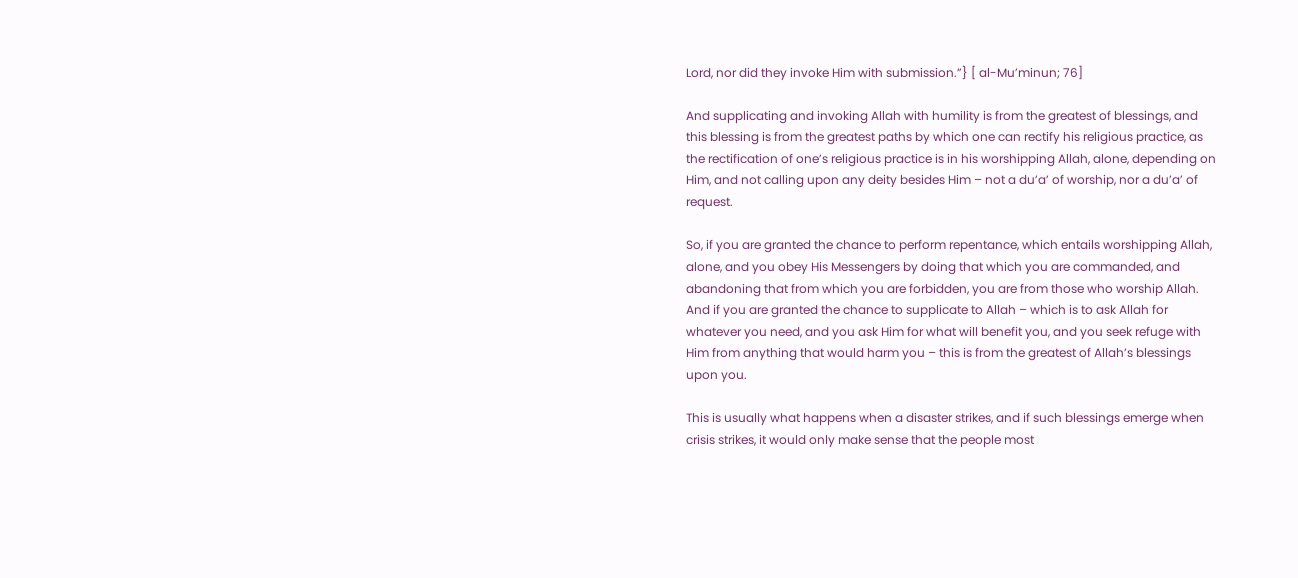Lord, nor did they invoke Him with submission.”} [ al-Mu’minun; 76]

And supplicating and invoking Allah with humility is from the greatest of blessings, and this blessing is from the greatest paths by which one can rectify his religious practice, as the rectification of one’s religious practice is in his worshipping Allah, alone, depending on Him, and not calling upon any deity besides Him – not a du’a’ of worship, nor a du’a’ of request.

So, if you are granted the chance to perform repentance, which entails worshipping Allah, alone, and you obey His Messengers by doing that which you are commanded, and abandoning that from which you are forbidden, you are from those who worship Allah. And if you are granted the chance to supplicate to Allah – which is to ask Allah for whatever you need, and you ask Him for what will benefit you, and you seek refuge with Him from anything that would harm you – this is from the greatest of Allah’s blessings upon you.

This is usually what happens when a disaster strikes, and if such blessings emerge when crisis strikes, it would only make sense that the people most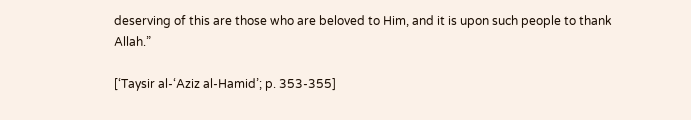deserving of this are those who are beloved to Him, and it is upon such people to thank Allah.”

[‘Taysir al-‘Aziz al-Hamid’; p. 353-355]